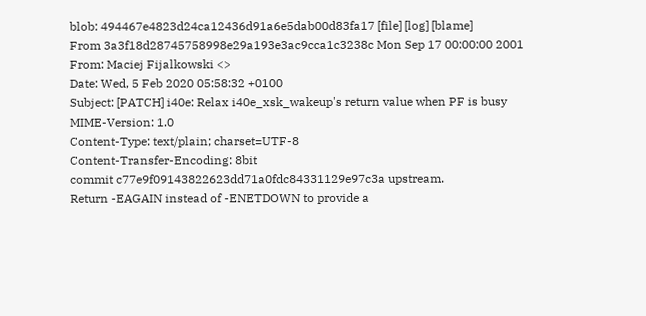blob: 494467e4823d24ca12436d91a6e5dab00d83fa17 [file] [log] [blame]
From 3a3f18d28745758998e29a193e3ac9cca1c3238c Mon Sep 17 00:00:00 2001
From: Maciej Fijalkowski <>
Date: Wed, 5 Feb 2020 05:58:32 +0100
Subject: [PATCH] i40e: Relax i40e_xsk_wakeup's return value when PF is busy
MIME-Version: 1.0
Content-Type: text/plain; charset=UTF-8
Content-Transfer-Encoding: 8bit
commit c77e9f09143822623dd71a0fdc84331129e97c3a upstream.
Return -EAGAIN instead of -ENETDOWN to provide a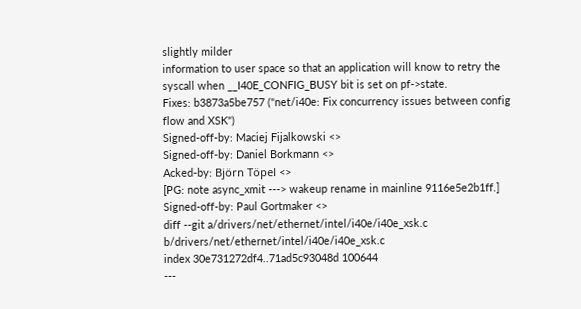slightly milder
information to user space so that an application will know to retry the
syscall when __I40E_CONFIG_BUSY bit is set on pf->state.
Fixes: b3873a5be757 ("net/i40e: Fix concurrency issues between config flow and XSK")
Signed-off-by: Maciej Fijalkowski <>
Signed-off-by: Daniel Borkmann <>
Acked-by: Björn Töpel <>
[PG: note async_xmit ---> wakeup rename in mainline 9116e5e2b1ff.]
Signed-off-by: Paul Gortmaker <>
diff --git a/drivers/net/ethernet/intel/i40e/i40e_xsk.c b/drivers/net/ethernet/intel/i40e/i40e_xsk.c
index 30e731272df4..71ad5c93048d 100644
---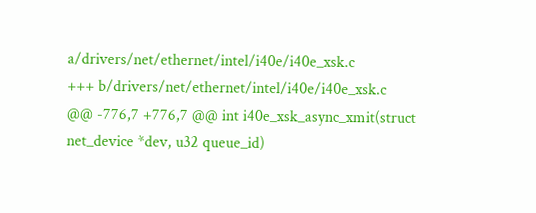a/drivers/net/ethernet/intel/i40e/i40e_xsk.c
+++ b/drivers/net/ethernet/intel/i40e/i40e_xsk.c
@@ -776,7 +776,7 @@ int i40e_xsk_async_xmit(struct net_device *dev, u32 queue_id)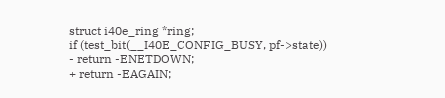struct i40e_ring *ring;
if (test_bit(__I40E_CONFIG_BUSY, pf->state))
- return -ENETDOWN;
+ return -EAGAIN;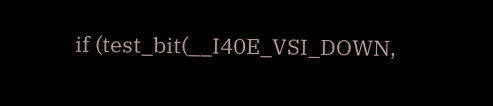if (test_bit(__I40E_VSI_DOWN,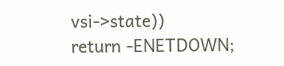vsi->state))
return -ENETDOWN;